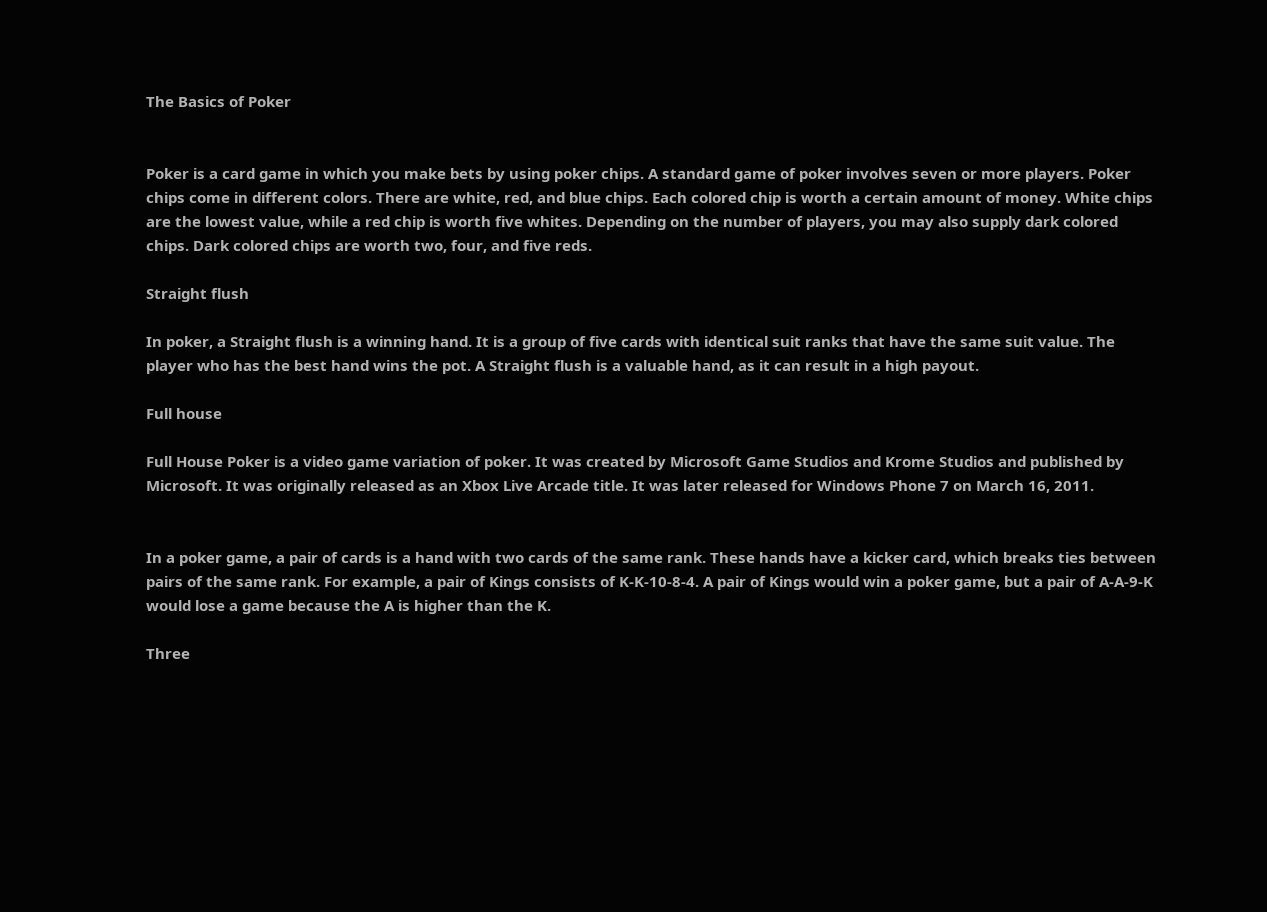The Basics of Poker


Poker is a card game in which you make bets by using poker chips. A standard game of poker involves seven or more players. Poker chips come in different colors. There are white, red, and blue chips. Each colored chip is worth a certain amount of money. White chips are the lowest value, while a red chip is worth five whites. Depending on the number of players, you may also supply dark colored chips. Dark colored chips are worth two, four, and five reds.

Straight flush

In poker, a Straight flush is a winning hand. It is a group of five cards with identical suit ranks that have the same suit value. The player who has the best hand wins the pot. A Straight flush is a valuable hand, as it can result in a high payout.

Full house

Full House Poker is a video game variation of poker. It was created by Microsoft Game Studios and Krome Studios and published by Microsoft. It was originally released as an Xbox Live Arcade title. It was later released for Windows Phone 7 on March 16, 2011.


In a poker game, a pair of cards is a hand with two cards of the same rank. These hands have a kicker card, which breaks ties between pairs of the same rank. For example, a pair of Kings consists of K-K-10-8-4. A pair of Kings would win a poker game, but a pair of A-A-9-K would lose a game because the A is higher than the K.

Three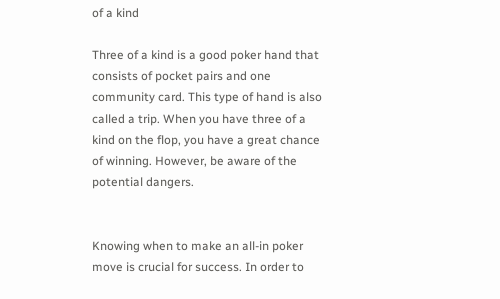of a kind

Three of a kind is a good poker hand that consists of pocket pairs and one community card. This type of hand is also called a trip. When you have three of a kind on the flop, you have a great chance of winning. However, be aware of the potential dangers.


Knowing when to make an all-in poker move is crucial for success. In order to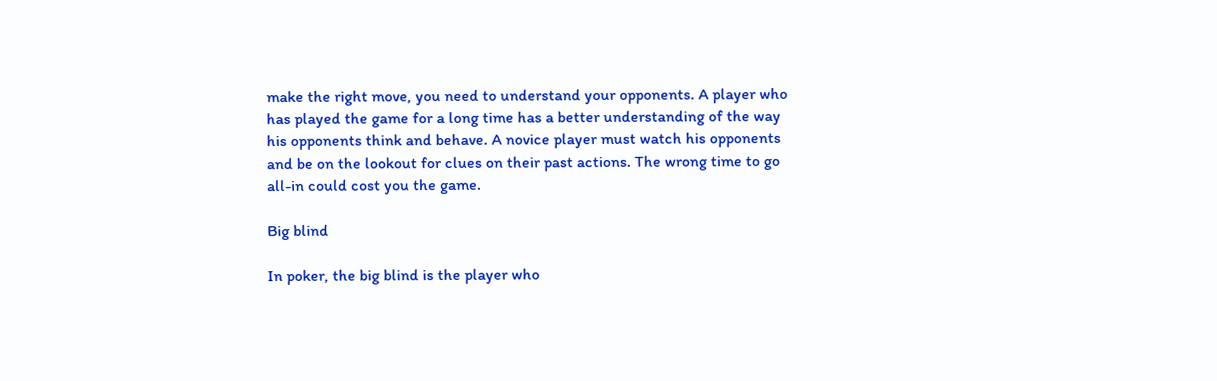make the right move, you need to understand your opponents. A player who has played the game for a long time has a better understanding of the way his opponents think and behave. A novice player must watch his opponents and be on the lookout for clues on their past actions. The wrong time to go all-in could cost you the game.

Big blind

In poker, the big blind is the player who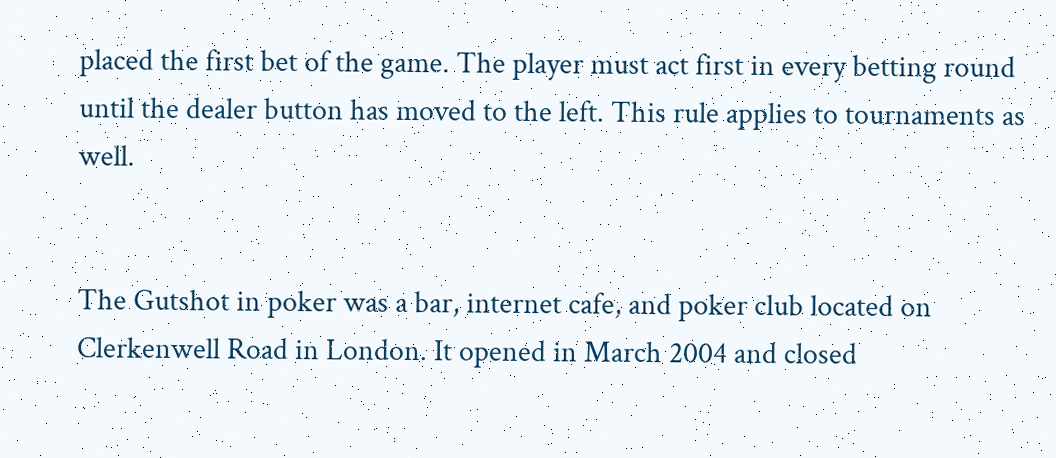placed the first bet of the game. The player must act first in every betting round until the dealer button has moved to the left. This rule applies to tournaments as well.


The Gutshot in poker was a bar, internet cafe, and poker club located on Clerkenwell Road in London. It opened in March 2004 and closed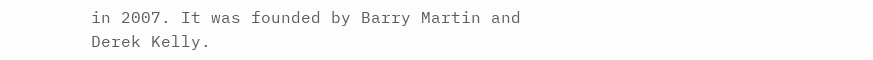in 2007. It was founded by Barry Martin and Derek Kelly.